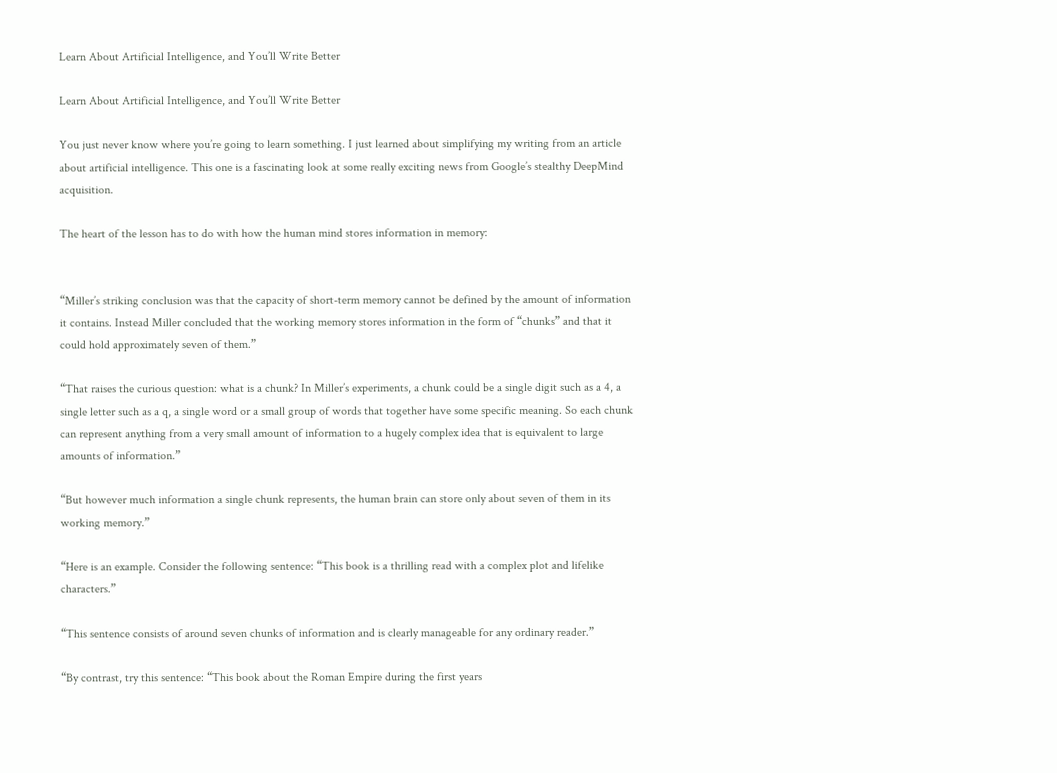Learn About Artificial Intelligence, and You’ll Write Better

Learn About Artificial Intelligence, and You’ll Write Better

You just never know where you’re going to learn something. I just learned about simplifying my writing from an article about artificial intelligence. This one is a fascinating look at some really exciting news from Google’s stealthy DeepMind acquisition.

The heart of the lesson has to do with how the human mind stores information in memory:


“Miller’s striking conclusion was that the capacity of short-term memory cannot be defined by the amount of information it contains. Instead Miller concluded that the working memory stores information in the form of “chunks” and that it could hold approximately seven of them.”

“That raises the curious question: what is a chunk? In Miller’s experiments, a chunk could be a single digit such as a 4, a single letter such as a q, a single word or a small group of words that together have some specific meaning. So each chunk can represent anything from a very small amount of information to a hugely complex idea that is equivalent to large amounts of information.”

“But however much information a single chunk represents, the human brain can store only about seven of them in its working memory.”

“Here is an example. Consider the following sentence: “This book is a thrilling read with a complex plot and lifelike characters.”

“This sentence consists of around seven chunks of information and is clearly manageable for any ordinary reader.”

“By contrast, try this sentence: “This book about the Roman Empire during the first years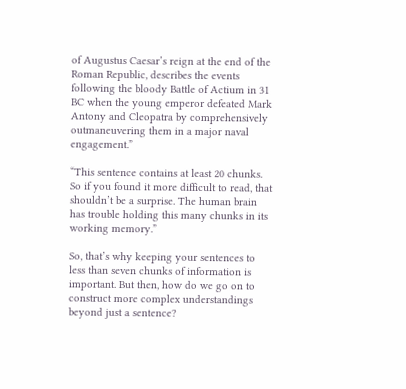of Augustus Caesar’s reign at the end of the Roman Republic, describes the events following the bloody Battle of Actium in 31 BC when the young emperor defeated Mark Antony and Cleopatra by comprehensively outmaneuvering them in a major naval engagement.”

“This sentence contains at least 20 chunks. So if you found it more difficult to read, that shouldn’t be a surprise. The human brain has trouble holding this many chunks in its working memory.”

So, that’s why keeping your sentences to less than seven chunks of information is important. But then, how do we go on to construct more complex understandings beyond just a sentence?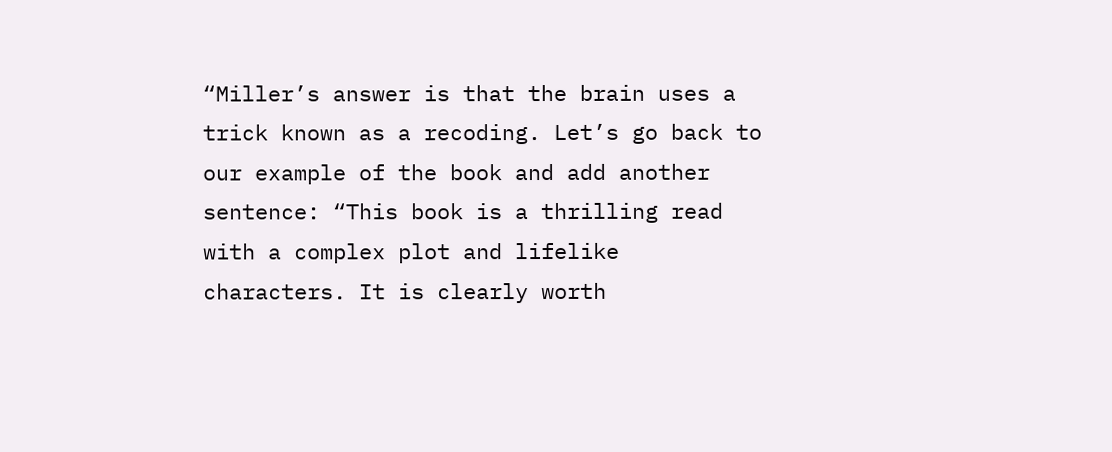“Miller’s answer is that the brain uses a trick known as a recoding. Let’s go back to our example of the book and add another sentence: “This book is a thrilling read with a complex plot and lifelike characters. It is clearly worth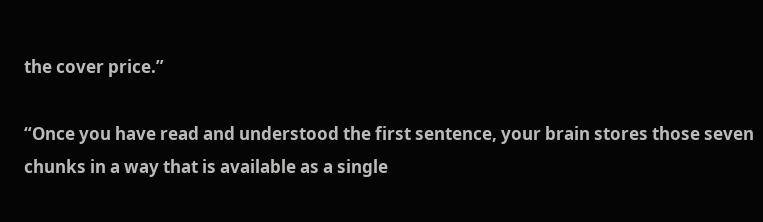the cover price.”

“Once you have read and understood the first sentence, your brain stores those seven chunks in a way that is available as a single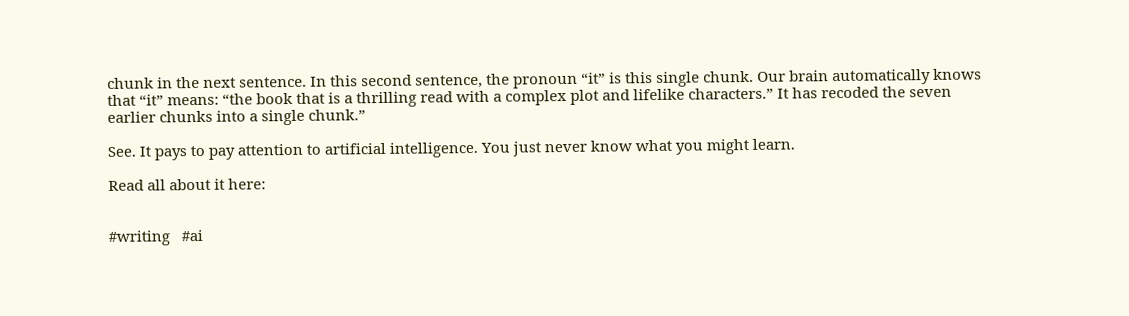chunk in the next sentence. In this second sentence, the pronoun “it” is this single chunk. Our brain automatically knows that “it” means: “the book that is a thrilling read with a complex plot and lifelike characters.” It has recoded the seven earlier chunks into a single chunk.”

See. It pays to pay attention to artificial intelligence. You just never know what you might learn.

Read all about it here:


#writing   #ai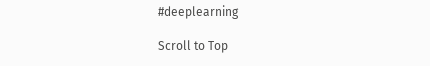#deeplearning

Scroll to Top